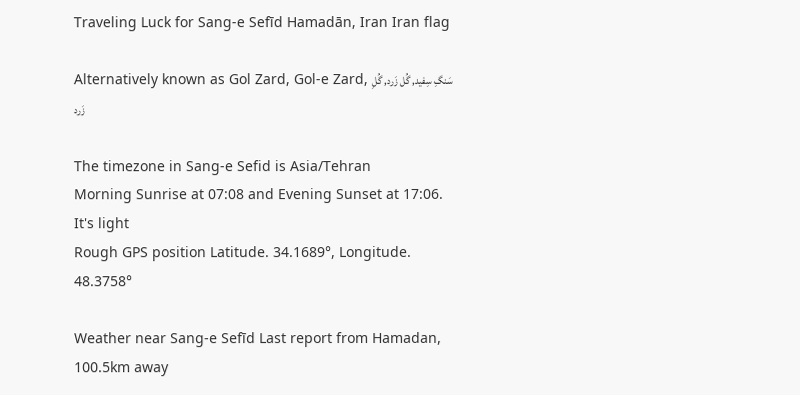Traveling Luck for Sang-e Sefīd Hamadān, Iran Iran flag

Alternatively known as Gol Zard, Gol-e Zard, سَنگِ سِفيد, گُل زَرد, گُلِ زَرد

The timezone in Sang-e Sefid is Asia/Tehran
Morning Sunrise at 07:08 and Evening Sunset at 17:06. It's light
Rough GPS position Latitude. 34.1689°, Longitude. 48.3758°

Weather near Sang-e Sefīd Last report from Hamadan, 100.5km away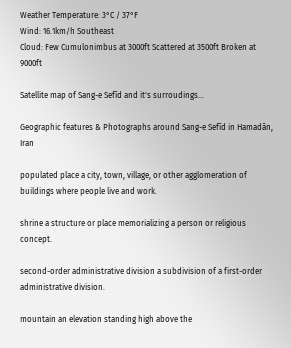Weather Temperature: 3°C / 37°F
Wind: 16.1km/h Southeast
Cloud: Few Cumulonimbus at 3000ft Scattered at 3500ft Broken at 9000ft

Satellite map of Sang-e Sefīd and it's surroudings...

Geographic features & Photographs around Sang-e Sefīd in Hamadān, Iran

populated place a city, town, village, or other agglomeration of buildings where people live and work.

shrine a structure or place memorializing a person or religious concept.

second-order administrative division a subdivision of a first-order administrative division.

mountain an elevation standing high above the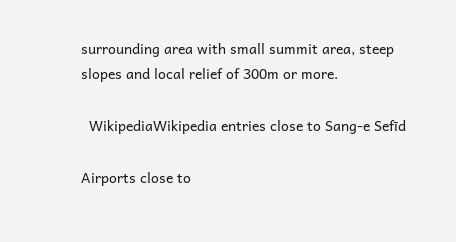surrounding area with small summit area, steep slopes and local relief of 300m or more.

  WikipediaWikipedia entries close to Sang-e Sefīd

Airports close to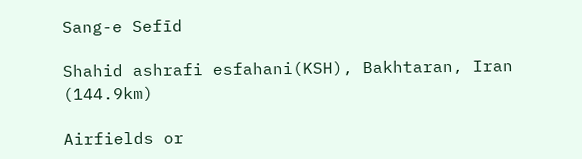Sang-e Sefīd

Shahid ashrafi esfahani(KSH), Bakhtaran, Iran (144.9km)

Airfields or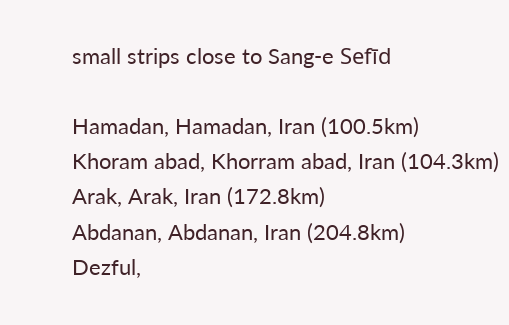small strips close to Sang-e Sefīd

Hamadan, Hamadan, Iran (100.5km)
Khoram abad, Khorram abad, Iran (104.3km)
Arak, Arak, Iran (172.8km)
Abdanan, Abdanan, Iran (204.8km)
Dezful,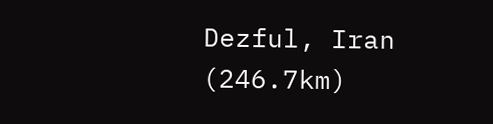Dezful, Iran (246.7km)